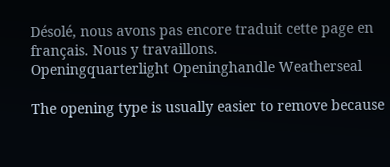Désolé, nous avons pas encore traduit cette page en français. Nous y travaillons.
Openingquarterlight Openinghandle Weatherseal

The opening type is usually easier to remove because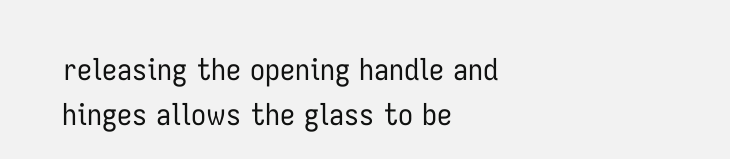releasing the opening handle and hinges allows the glass to be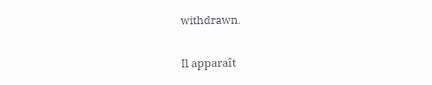withdrawn.

Il apparaît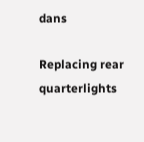dans

Replacing rear quarterlights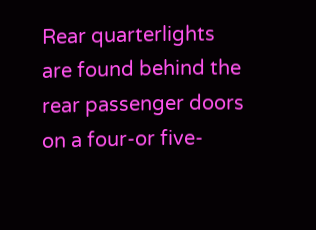Rear quarterlights are found behind the rear passenger doors on a four-or five-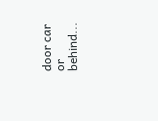door car or behind...